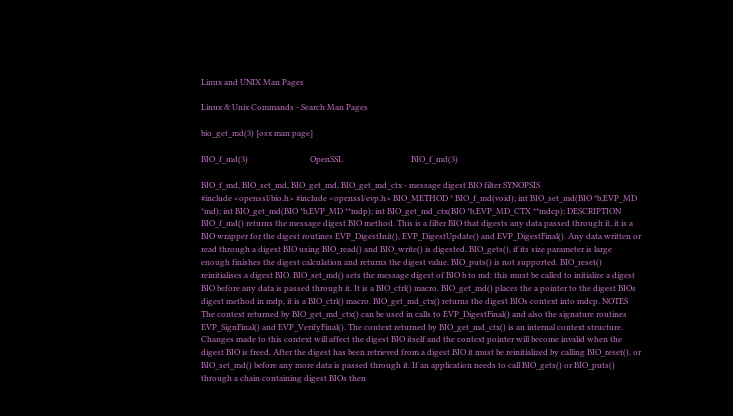Linux and UNIX Man Pages

Linux & Unix Commands - Search Man Pages

bio_get_md(3) [osx man page]

BIO_f_md(3)                               OpenSSL                                  BIO_f_md(3)

BIO_f_md, BIO_set_md, BIO_get_md, BIO_get_md_ctx - message digest BIO filter SYNOPSIS
#include <openssl/bio.h> #include <openssl/evp.h> BIO_METHOD * BIO_f_md(void); int BIO_set_md(BIO *b,EVP_MD *md); int BIO_get_md(BIO *b,EVP_MD **mdp); int BIO_get_md_ctx(BIO *b,EVP_MD_CTX **mdcp); DESCRIPTION
BIO_f_md() returns the message digest BIO method. This is a filter BIO that digests any data passed through it, it is a BIO wrapper for the digest routines EVP_DigestInit(), EVP_DigestUpdate() and EVP_DigestFinal(). Any data written or read through a digest BIO using BIO_read() and BIO_write() is digested. BIO_gets(), if its size parameter is large enough finishes the digest calculation and returns the digest value. BIO_puts() is not supported. BIO_reset() reinitialises a digest BIO. BIO_set_md() sets the message digest of BIO b to md: this must be called to initialize a digest BIO before any data is passed through it. It is a BIO_ctrl() macro. BIO_get_md() places the a pointer to the digest BIOs digest method in mdp, it is a BIO_ctrl() macro. BIO_get_md_ctx() returns the digest BIOs context into mdcp. NOTES
The context returned by BIO_get_md_ctx() can be used in calls to EVP_DigestFinal() and also the signature routines EVP_SignFinal() and EVP_VerifyFinal(). The context returned by BIO_get_md_ctx() is an internal context structure. Changes made to this context will affect the digest BIO itself and the context pointer will become invalid when the digest BIO is freed. After the digest has been retrieved from a digest BIO it must be reinitialized by calling BIO_reset(), or BIO_set_md() before any more data is passed through it. If an application needs to call BIO_gets() or BIO_puts() through a chain containing digest BIOs then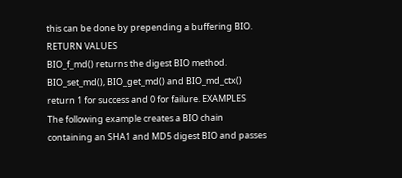this can be done by prepending a buffering BIO. RETURN VALUES
BIO_f_md() returns the digest BIO method. BIO_set_md(), BIO_get_md() and BIO_md_ctx() return 1 for success and 0 for failure. EXAMPLES
The following example creates a BIO chain containing an SHA1 and MD5 digest BIO and passes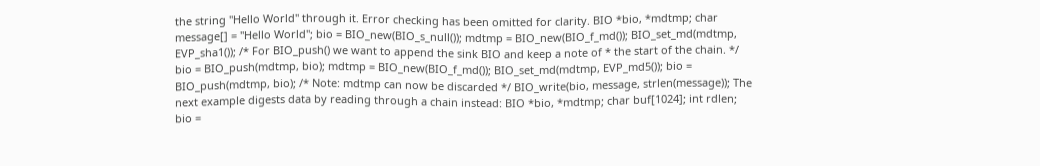the string "Hello World" through it. Error checking has been omitted for clarity. BIO *bio, *mdtmp; char message[] = "Hello World"; bio = BIO_new(BIO_s_null()); mdtmp = BIO_new(BIO_f_md()); BIO_set_md(mdtmp, EVP_sha1()); /* For BIO_push() we want to append the sink BIO and keep a note of * the start of the chain. */ bio = BIO_push(mdtmp, bio); mdtmp = BIO_new(BIO_f_md()); BIO_set_md(mdtmp, EVP_md5()); bio = BIO_push(mdtmp, bio); /* Note: mdtmp can now be discarded */ BIO_write(bio, message, strlen(message)); The next example digests data by reading through a chain instead: BIO *bio, *mdtmp; char buf[1024]; int rdlen; bio =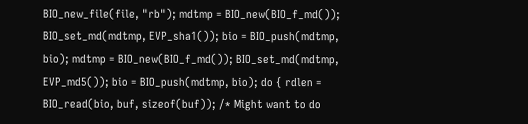BIO_new_file(file, "rb"); mdtmp = BIO_new(BIO_f_md()); BIO_set_md(mdtmp, EVP_sha1()); bio = BIO_push(mdtmp, bio); mdtmp = BIO_new(BIO_f_md()); BIO_set_md(mdtmp, EVP_md5()); bio = BIO_push(mdtmp, bio); do { rdlen = BIO_read(bio, buf, sizeof(buf)); /* Might want to do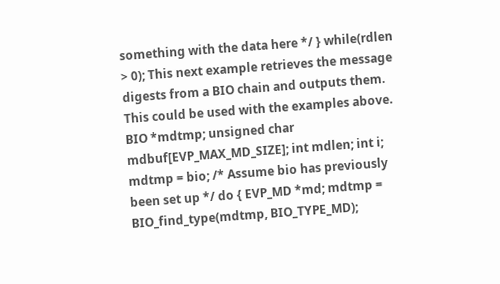something with the data here */ } while(rdlen > 0); This next example retrieves the message digests from a BIO chain and outputs them. This could be used with the examples above. BIO *mdtmp; unsigned char mdbuf[EVP_MAX_MD_SIZE]; int mdlen; int i; mdtmp = bio; /* Assume bio has previously been set up */ do { EVP_MD *md; mdtmp = BIO_find_type(mdtmp, BIO_TYPE_MD);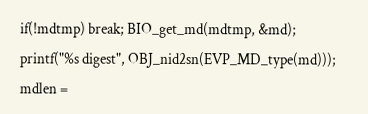if(!mdtmp) break; BIO_get_md(mdtmp, &md); printf("%s digest", OBJ_nid2sn(EVP_MD_type(md))); mdlen =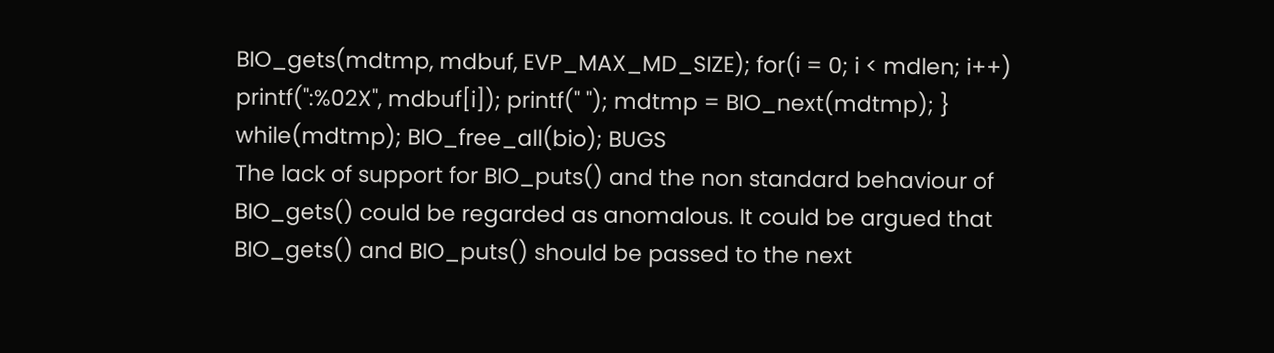BIO_gets(mdtmp, mdbuf, EVP_MAX_MD_SIZE); for(i = 0; i < mdlen; i++) printf(":%02X", mdbuf[i]); printf(" "); mdtmp = BIO_next(mdtmp); } while(mdtmp); BIO_free_all(bio); BUGS
The lack of support for BIO_puts() and the non standard behaviour of BIO_gets() could be regarded as anomalous. It could be argued that BIO_gets() and BIO_puts() should be passed to the next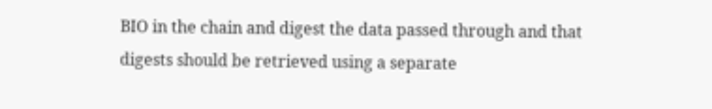BIO in the chain and digest the data passed through and that digests should be retrieved using a separate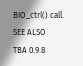BIO_ctrl() call. SEE ALSO
TBA 0.9.8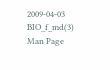2009-04-03 BIO_f_md(3)
Man Page